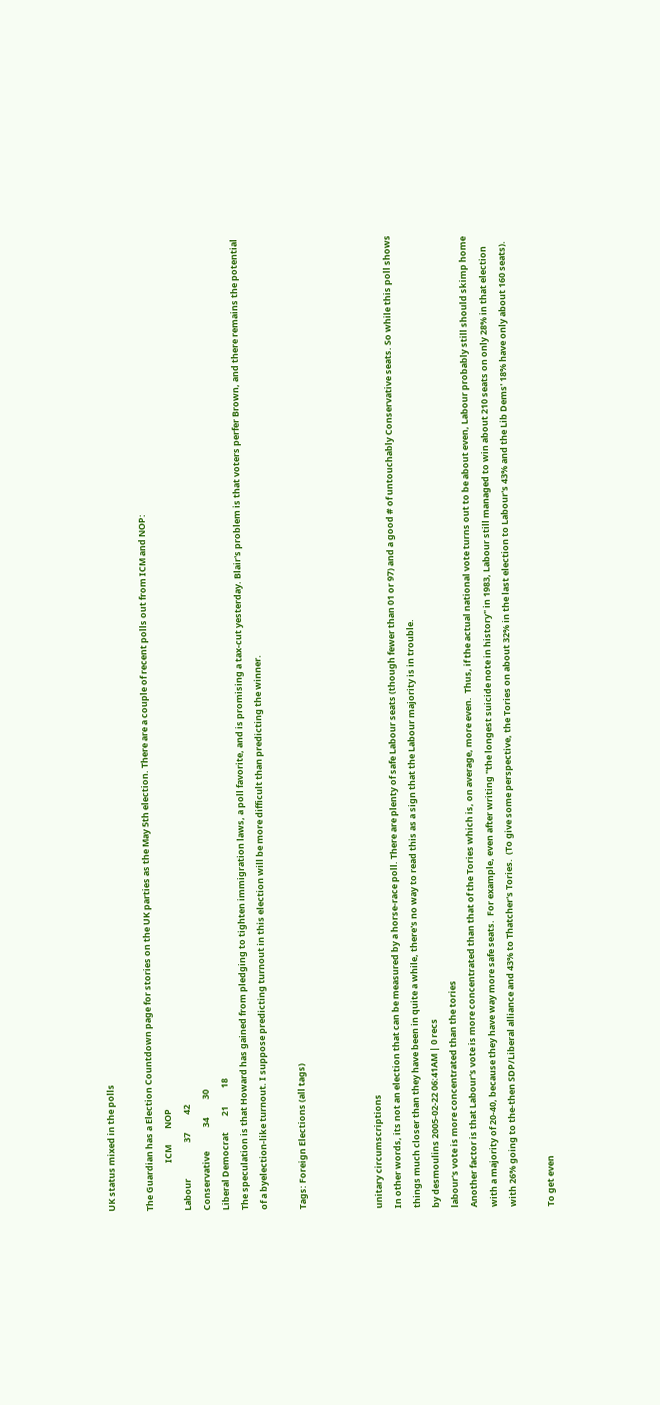UK status mixed in the polls

The Guardian has a Election Countdown page for stories on the UK parties as the May 5th election. There are a couple of recent polls out from ICM and NOP:
                        ICM        NOP
Labour                  37         42
Conservative            34         30
Liberal Democrat        21         18
The speculation is that Howard has gained from pledging to tighten immigration laws, a poll favorite, and is promising a tax-cut yesterday. Blair's problem is that voters perfer Brown, and there remains the potential of a byelection-like turnout. I suppose predicting turnout in this election will be more difficult than predicting the winner.

Tags: Foreign Elections (all tags)



unitary circumscriptions
In other words, its not an election that can be measured by a horse-race poll. There are plenty of safe Labour seats (though fewer than 01 or 97) and a good # of untouchably Conservative seats. So while this poll shows things much closer than they have been in quite a while, there's no way to read this as a sign that the Labour majority is in trouble.
by desmoulins 2005-02-22 06:41AM | 0 recs
labour's vote is more concentrated than the tories
Another factor is that Labour's vote is more concentrated than that of the Tories which is, on average, more even.  Thus, if the actual national vote turns out to be about even, Labour probably still should skimp home with a majority of 20-40, because they have way more safe seats.  For example, even after writing "the longest suicide note in history" in 1983, Labour still managed to win about 210 seats on only 28% in that election with 26% going to the-then SDP/Liberal alliance and 43% to Thatcher's Tories.  (To give some perspective, the Tories on about 32% in the last election to Labour's 43% and the Lib Dems' 18% have only about 160 seats).

To get even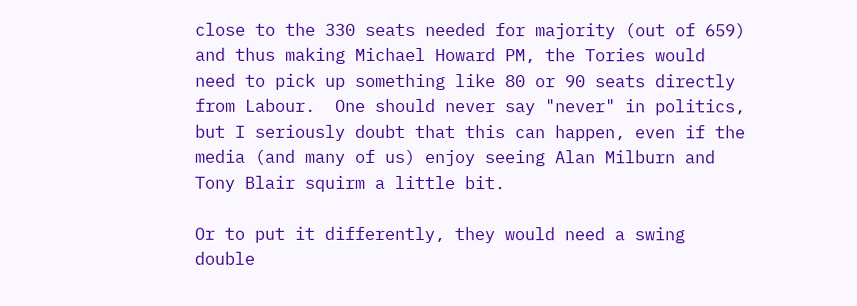close to the 330 seats needed for majority (out of 659) and thus making Michael Howard PM, the Tories would need to pick up something like 80 or 90 seats directly from Labour.  One should never say "never" in politics, but I seriously doubt that this can happen, even if the media (and many of us) enjoy seeing Alan Milburn and Tony Blair squirm a little bit.

Or to put it differently, they would need a swing double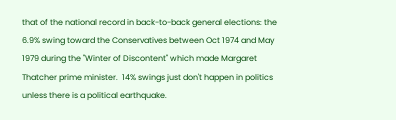that of the national record in back-to-back general elections: the 6.9% swing toward the Conservatives between Oct 1974 and May 1979 during the "Winter of Discontent" which made Margaret Thatcher prime minister.  14% swings just don't happen in politics unless there is a political earthquake.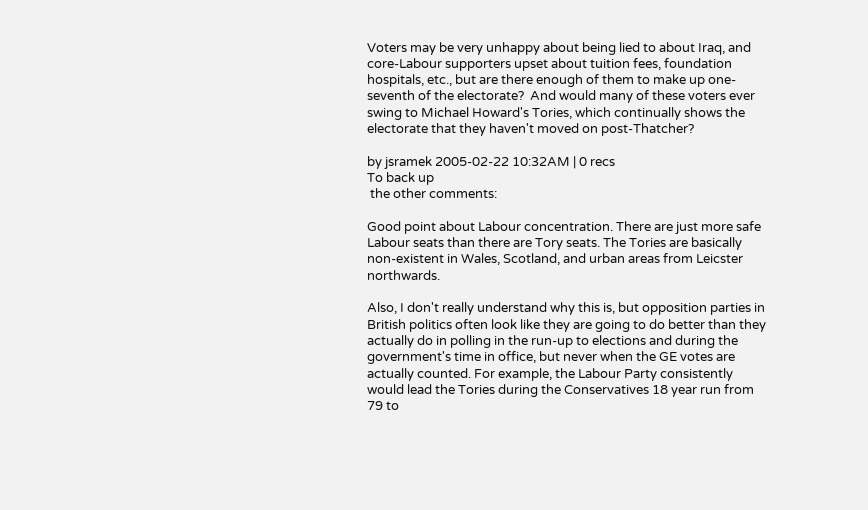Voters may be very unhappy about being lied to about Iraq, and core-Labour supporters upset about tuition fees, foundation hospitals, etc., but are there enough of them to make up one-seventh of the electorate?  And would many of these voters ever swing to Michael Howard's Tories, which continually shows the electorate that they haven't moved on post-Thatcher?

by jsramek 2005-02-22 10:32AM | 0 recs
To back up
 the other comments:

Good point about Labour concentration. There are just more safe Labour seats than there are Tory seats. The Tories are basically non-existent in Wales, Scotland, and urban areas from Leicster northwards.

Also, I don't really understand why this is, but opposition parties in British politics often look like they are going to do better than they actually do in polling in the run-up to elections and during the government's time in office, but never when the GE votes are actually counted. For example, the Labour Party consistently would lead the Tories during the Conservatives 18 year run from 79 to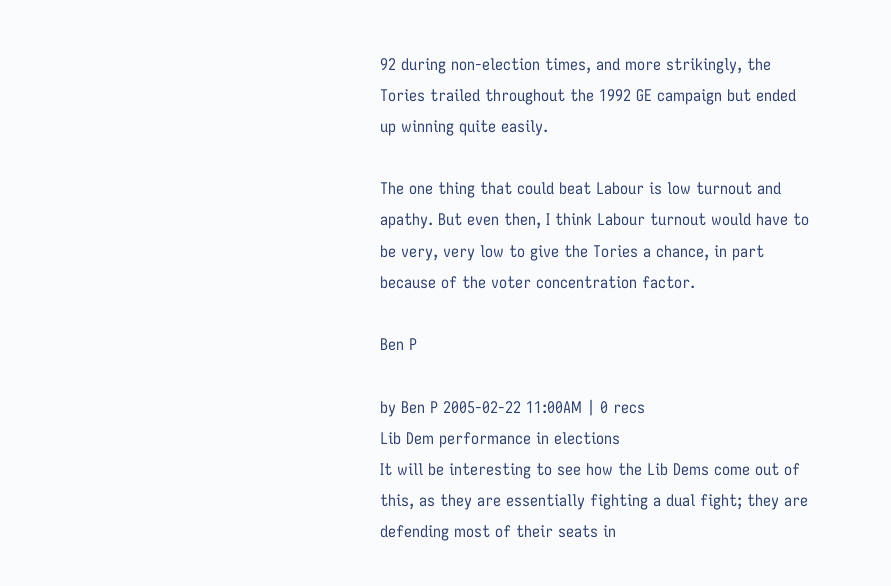92 during non-election times, and more strikingly, the Tories trailed throughout the 1992 GE campaign but ended up winning quite easily.

The one thing that could beat Labour is low turnout and apathy. But even then, I think Labour turnout would have to be very, very low to give the Tories a chance, in part because of the voter concentration factor.

Ben P

by Ben P 2005-02-22 11:00AM | 0 recs
Lib Dem performance in elections
It will be interesting to see how the Lib Dems come out of this, as they are essentially fighting a dual fight; they are defending most of their seats in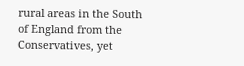rural areas in the South of England from the Conservatives, yet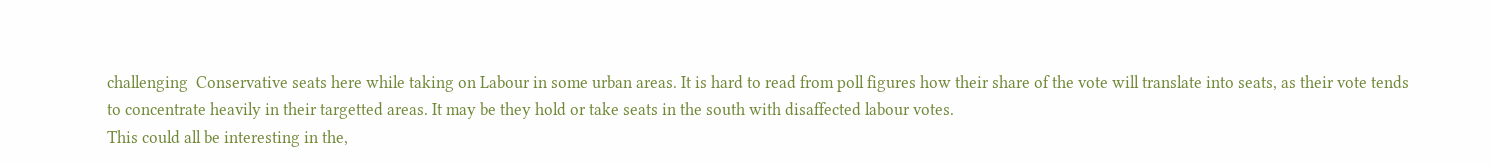challenging  Conservative seats here while taking on Labour in some urban areas. It is hard to read from poll figures how their share of the vote will translate into seats, as their vote tends to concentrate heavily in their targetted areas. It may be they hold or take seats in the south with disaffected labour votes.
This could all be interesting in the,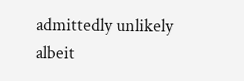admittedly unlikely albeit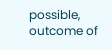possible, outcome of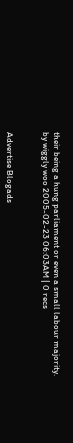their being a hung parliament or even a small labour majority.
by wiggly woo 2005-02-23 06:03AM | 0 recs


Advertise Blogads